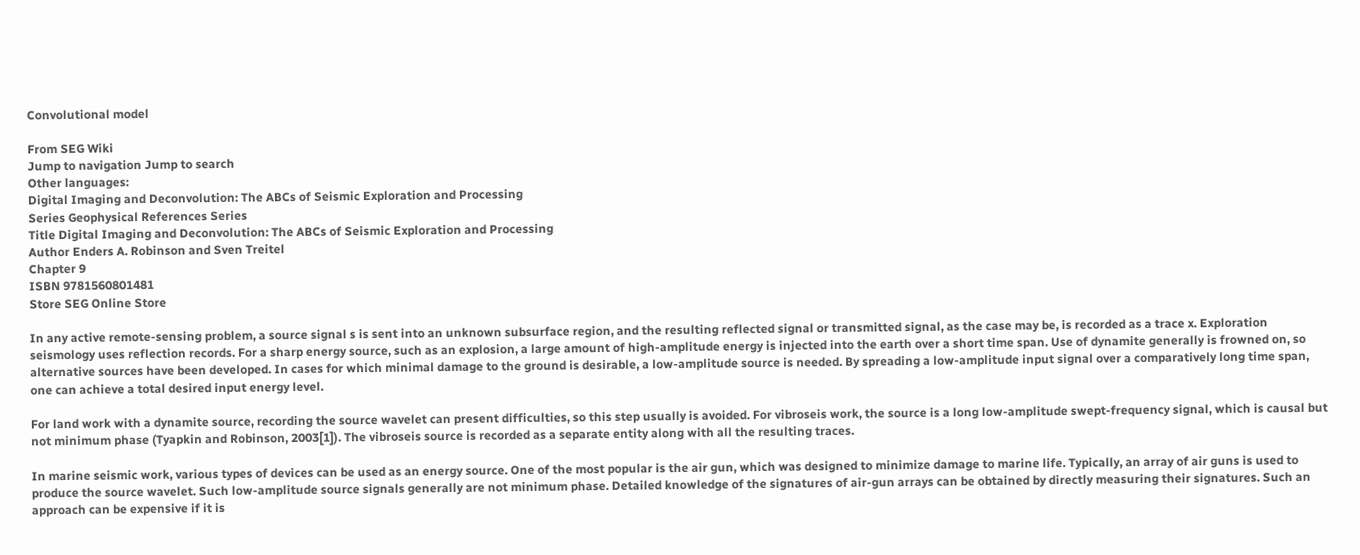Convolutional model

From SEG Wiki
Jump to navigation Jump to search
Other languages:
Digital Imaging and Deconvolution: The ABCs of Seismic Exploration and Processing
Series Geophysical References Series
Title Digital Imaging and Deconvolution: The ABCs of Seismic Exploration and Processing
Author Enders A. Robinson and Sven Treitel
Chapter 9
ISBN 9781560801481
Store SEG Online Store

In any active remote-sensing problem, a source signal s is sent into an unknown subsurface region, and the resulting reflected signal or transmitted signal, as the case may be, is recorded as a trace x. Exploration seismology uses reflection records. For a sharp energy source, such as an explosion, a large amount of high-amplitude energy is injected into the earth over a short time span. Use of dynamite generally is frowned on, so alternative sources have been developed. In cases for which minimal damage to the ground is desirable, a low-amplitude source is needed. By spreading a low-amplitude input signal over a comparatively long time span, one can achieve a total desired input energy level.

For land work with a dynamite source, recording the source wavelet can present difficulties, so this step usually is avoided. For vibroseis work, the source is a long low-amplitude swept-frequency signal, which is causal but not minimum phase (Tyapkin and Robinson, 2003[1]). The vibroseis source is recorded as a separate entity along with all the resulting traces.

In marine seismic work, various types of devices can be used as an energy source. One of the most popular is the air gun, which was designed to minimize damage to marine life. Typically, an array of air guns is used to produce the source wavelet. Such low-amplitude source signals generally are not minimum phase. Detailed knowledge of the signatures of air-gun arrays can be obtained by directly measuring their signatures. Such an approach can be expensive if it is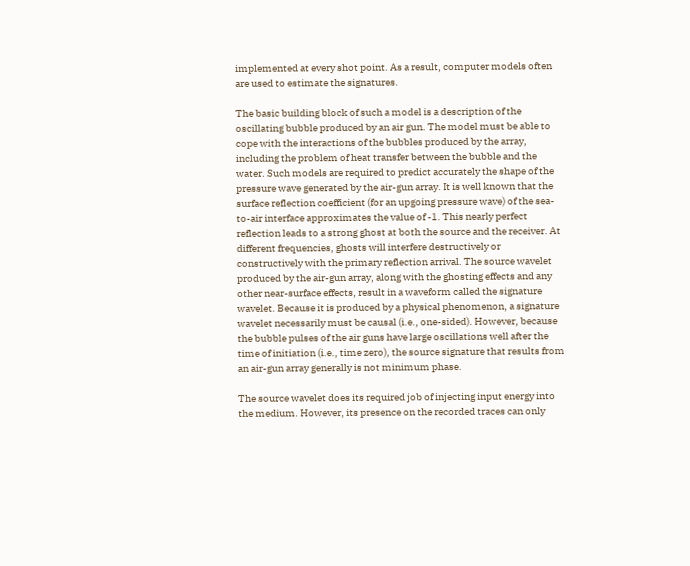implemented at every shot point. As a result, computer models often are used to estimate the signatures.

The basic building block of such a model is a description of the oscillating bubble produced by an air gun. The model must be able to cope with the interactions of the bubbles produced by the array, including the problem of heat transfer between the bubble and the water. Such models are required to predict accurately the shape of the pressure wave generated by the air-gun array. It is well known that the surface reflection coefficient (for an upgoing pressure wave) of the sea-to-air interface approximates the value of -1. This nearly perfect reflection leads to a strong ghost at both the source and the receiver. At different frequencies, ghosts will interfere destructively or constructively with the primary reflection arrival. The source wavelet produced by the air-gun array, along with the ghosting effects and any other near-surface effects, result in a waveform called the signature wavelet. Because it is produced by a physical phenomenon, a signature wavelet necessarily must be causal (i.e., one-sided). However, because the bubble pulses of the air guns have large oscillations well after the time of initiation (i.e., time zero), the source signature that results from an air-gun array generally is not minimum phase.

The source wavelet does its required job of injecting input energy into the medium. However, its presence on the recorded traces can only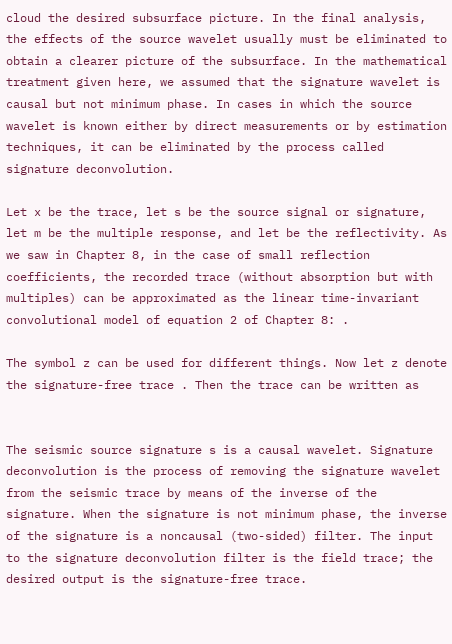cloud the desired subsurface picture. In the final analysis, the effects of the source wavelet usually must be eliminated to obtain a clearer picture of the subsurface. In the mathematical treatment given here, we assumed that the signature wavelet is causal but not minimum phase. In cases in which the source wavelet is known either by direct measurements or by estimation techniques, it can be eliminated by the process called signature deconvolution.

Let x be the trace, let s be the source signal or signature, let m be the multiple response, and let be the reflectivity. As we saw in Chapter 8, in the case of small reflection coefficients, the recorded trace (without absorption but with multiples) can be approximated as the linear time-invariant convolutional model of equation 2 of Chapter 8: .

The symbol z can be used for different things. Now let z denote the signature-free trace . Then the trace can be written as


The seismic source signature s is a causal wavelet. Signature deconvolution is the process of removing the signature wavelet from the seismic trace by means of the inverse of the signature. When the signature is not minimum phase, the inverse of the signature is a noncausal (two-sided) filter. The input to the signature deconvolution filter is the field trace; the desired output is the signature-free trace.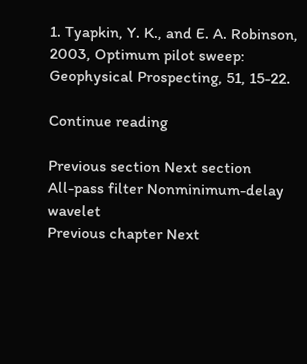1. Tyapkin, Y. K., and E. A. Robinson, 2003, Optimum pilot sweep: Geophysical Prospecting, 51, 15-22.

Continue reading

Previous section Next section
All-pass filter Nonminimum-delay wavelet
Previous chapter Next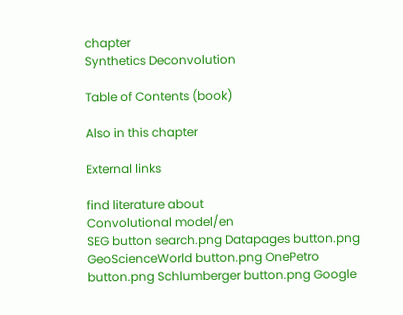chapter
Synthetics Deconvolution

Table of Contents (book)

Also in this chapter

External links

find literature about
Convolutional model/en
SEG button search.png Datapages button.png GeoScienceWorld button.png OnePetro button.png Schlumberger button.png Google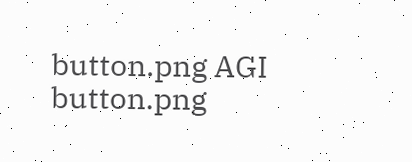button.png AGI button.png